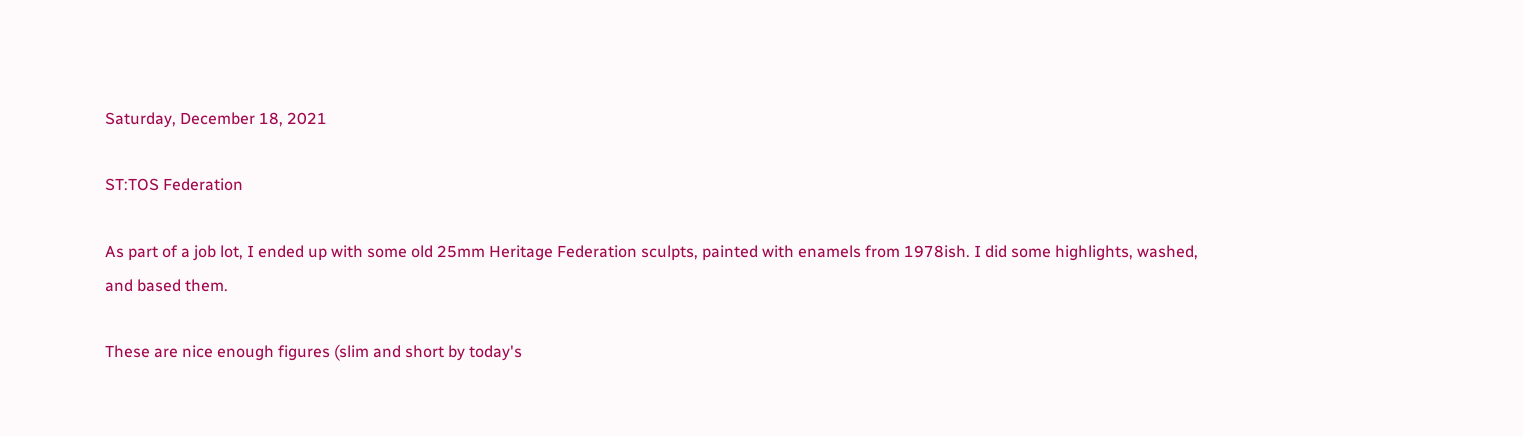Saturday, December 18, 2021

ST:TOS Federation

As part of a job lot, I ended up with some old 25mm Heritage Federation sculpts, painted with enamels from 1978ish. I did some highlights, washed, and based them.

These are nice enough figures (slim and short by today's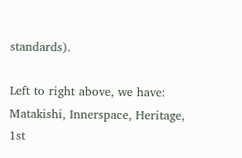standards).

Left to right above, we have: Matakishi, Innerspace, Heritage, 1st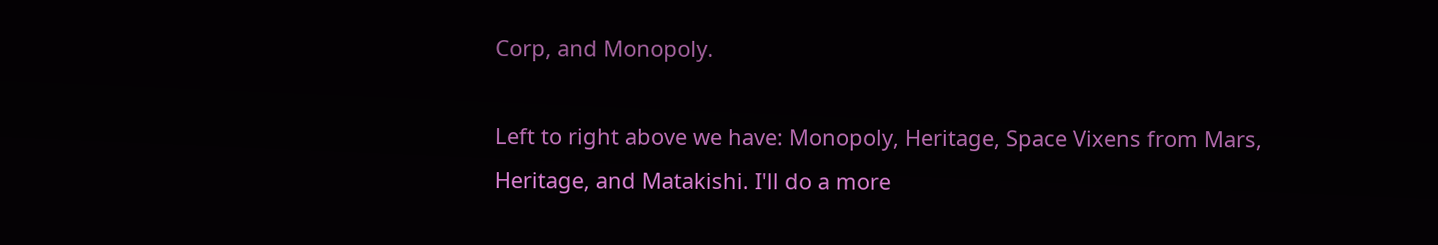Corp, and Monopoly.

Left to right above we have: Monopoly, Heritage, Space Vixens from Mars, Heritage, and Matakishi. I'll do a more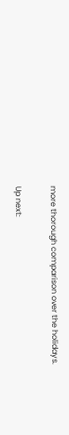more thorough comparison over the holidays.

Up next: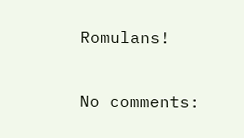Romulans!

No comments: